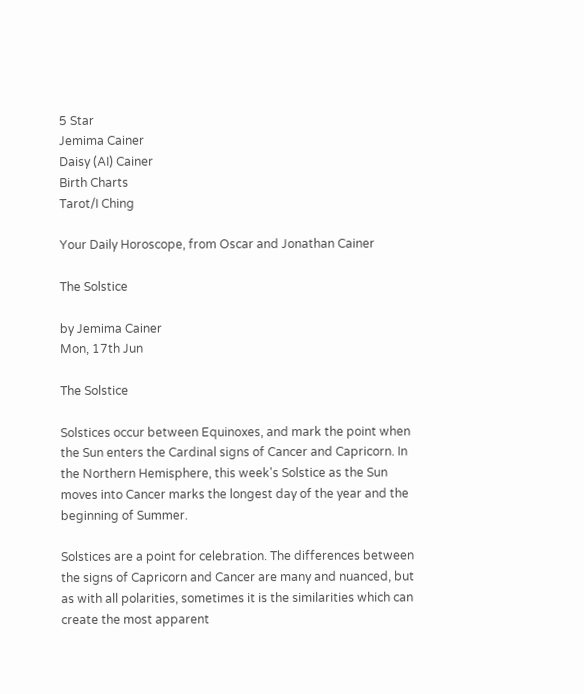5 Star
Jemima Cainer
Daisy (AI) Cainer
Birth Charts
Tarot/I Ching

Your Daily Horoscope, from Oscar and Jonathan Cainer

The Solstice

by Jemima Cainer
Mon, 17th Jun

The Solstice

Solstices occur between Equinoxes, and mark the point when the Sun enters the Cardinal signs of Cancer and Capricorn. In the Northern Hemisphere, this week's Solstice as the Sun moves into Cancer marks the longest day of the year and the beginning of Summer.

Solstices are a point for celebration. The differences between the signs of Capricorn and Cancer are many and nuanced, but as with all polarities, sometimes it is the similarities which can create the most apparent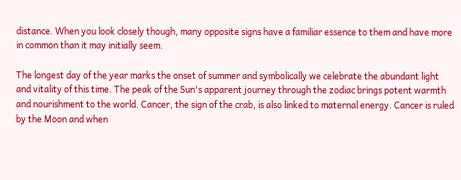distance. When you look closely though, many opposite signs have a familiar essence to them and have more in common than it may initially seem.

The longest day of the year marks the onset of summer and symbolically we celebrate the abundant light and vitality of this time. The peak of the Sun's apparent journey through the zodiac brings potent warmth and nourishment to the world. Cancer, the sign of the crab, is also linked to maternal energy. Cancer is ruled by the Moon and when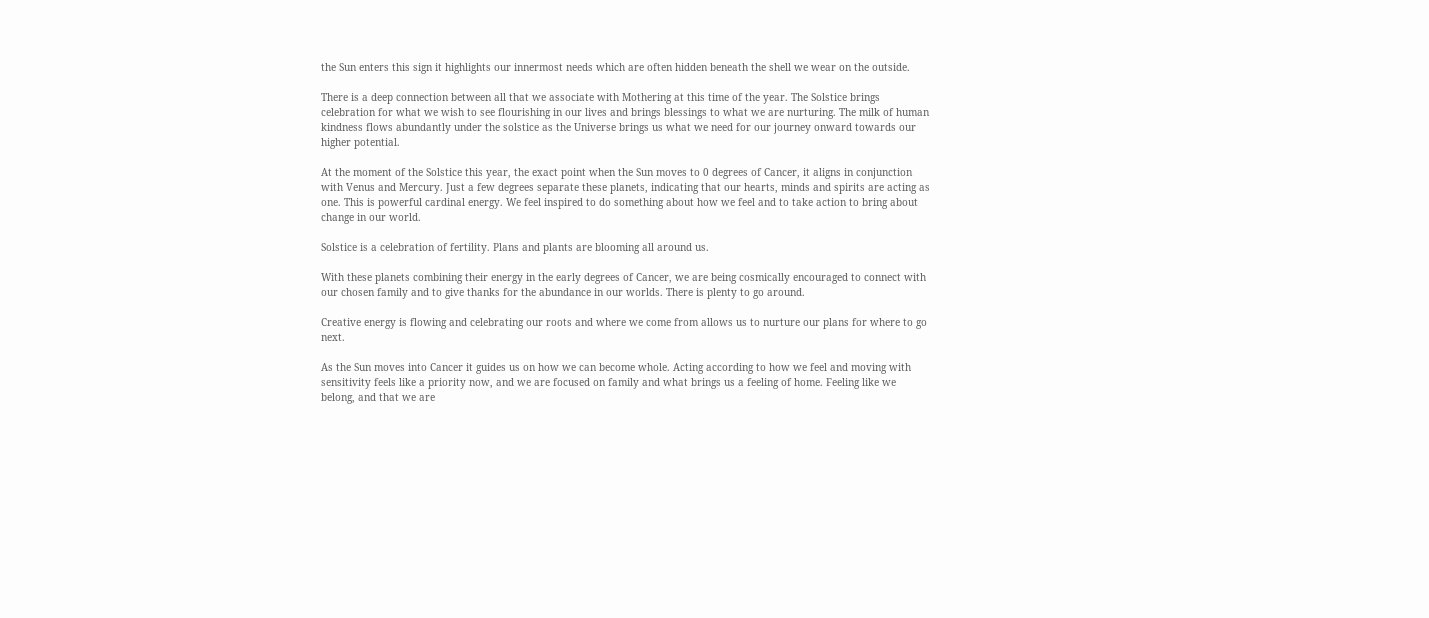the Sun enters this sign it highlights our innermost needs which are often hidden beneath the shell we wear on the outside.

There is a deep connection between all that we associate with Mothering at this time of the year. The Solstice brings celebration for what we wish to see flourishing in our lives and brings blessings to what we are nurturing. The milk of human kindness flows abundantly under the solstice as the Universe brings us what we need for our journey onward towards our higher potential.

At the moment of the Solstice this year, the exact point when the Sun moves to 0 degrees of Cancer, it aligns in conjunction with Venus and Mercury. Just a few degrees separate these planets, indicating that our hearts, minds and spirits are acting as one. This is powerful cardinal energy. We feel inspired to do something about how we feel and to take action to bring about change in our world.

Solstice is a celebration of fertility. Plans and plants are blooming all around us.

With these planets combining their energy in the early degrees of Cancer, we are being cosmically encouraged to connect with our chosen family and to give thanks for the abundance in our worlds. There is plenty to go around.

Creative energy is flowing and celebrating our roots and where we come from allows us to nurture our plans for where to go next.

As the Sun moves into Cancer it guides us on how we can become whole. Acting according to how we feel and moving with sensitivity feels like a priority now, and we are focused on family and what brings us a feeling of home. Feeling like we belong, and that we are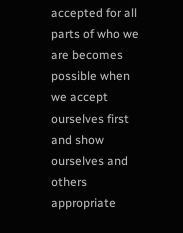accepted for all parts of who we are becomes possible when we accept ourselves first and show ourselves and others appropriate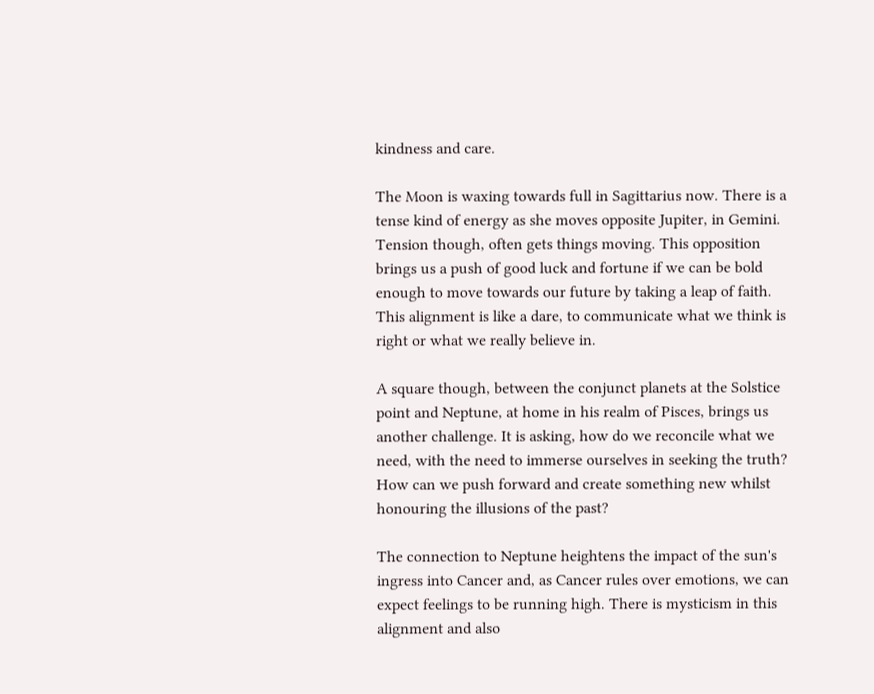kindness and care.

The Moon is waxing towards full in Sagittarius now. There is a tense kind of energy as she moves opposite Jupiter, in Gemini. Tension though, often gets things moving. This opposition brings us a push of good luck and fortune if we can be bold enough to move towards our future by taking a leap of faith. This alignment is like a dare, to communicate what we think is right or what we really believe in.

A square though, between the conjunct planets at the Solstice point and Neptune, at home in his realm of Pisces, brings us another challenge. It is asking, how do we reconcile what we need, with the need to immerse ourselves in seeking the truth? How can we push forward and create something new whilst honouring the illusions of the past?

The connection to Neptune heightens the impact of the sun's ingress into Cancer and, as Cancer rules over emotions, we can expect feelings to be running high. There is mysticism in this alignment and also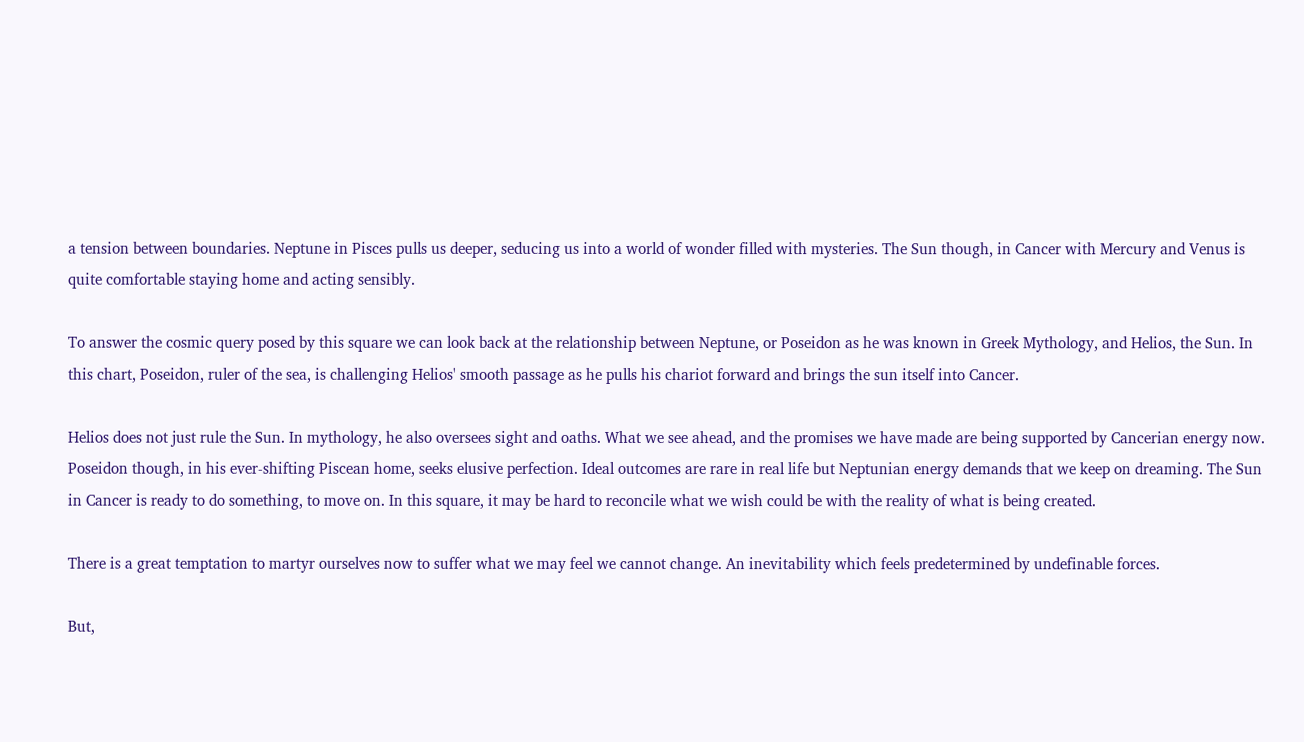a tension between boundaries. Neptune in Pisces pulls us deeper, seducing us into a world of wonder filled with mysteries. The Sun though, in Cancer with Mercury and Venus is quite comfortable staying home and acting sensibly.

To answer the cosmic query posed by this square we can look back at the relationship between Neptune, or Poseidon as he was known in Greek Mythology, and Helios, the Sun. In this chart, Poseidon, ruler of the sea, is challenging Helios' smooth passage as he pulls his chariot forward and brings the sun itself into Cancer.

Helios does not just rule the Sun. In mythology, he also oversees sight and oaths. What we see ahead, and the promises we have made are being supported by Cancerian energy now. Poseidon though, in his ever-shifting Piscean home, seeks elusive perfection. Ideal outcomes are rare in real life but Neptunian energy demands that we keep on dreaming. The Sun in Cancer is ready to do something, to move on. In this square, it may be hard to reconcile what we wish could be with the reality of what is being created.

There is a great temptation to martyr ourselves now to suffer what we may feel we cannot change. An inevitability which feels predetermined by undefinable forces.

But,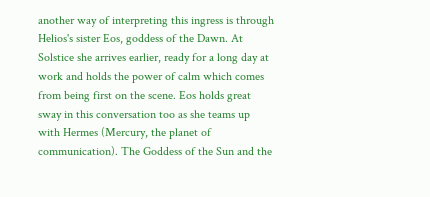another way of interpreting this ingress is through Helios's sister Eos, goddess of the Dawn. At Solstice she arrives earlier, ready for a long day at work and holds the power of calm which comes from being first on the scene. Eos holds great sway in this conversation too as she teams up with Hermes (Mercury, the planet of communication). The Goddess of the Sun and the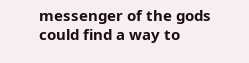messenger of the gods could find a way to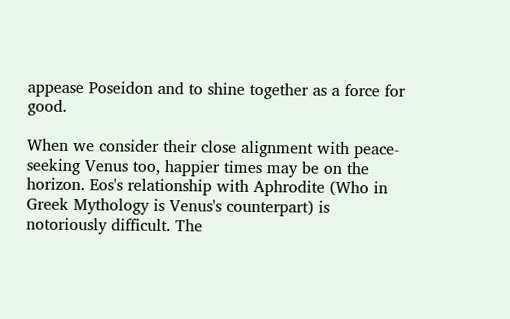appease Poseidon and to shine together as a force for good.

When we consider their close alignment with peace-seeking Venus too, happier times may be on the horizon. Eos's relationship with Aphrodite (Who in Greek Mythology is Venus's counterpart) is notoriously difficult. The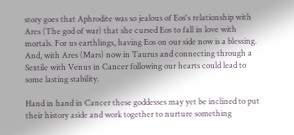story goes that Aphrodite was so jealous of Eos's relationship with Ares (The god of war) that she cursed Eos to fall in love with mortals. For us earthlings, having Eos on our side now is a blessing. And, with Ares (Mars) now in Taurus and connecting through a Sextile with Venus in Cancer following our hearts could lead to some lasting stability.

Hand in hand in Cancer these goddesses may yet be inclined to put their history aside and work together to nurture something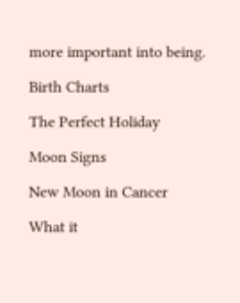more important into being.

Birth Charts

The Perfect Holiday

Moon Signs

New Moon in Cancer

What it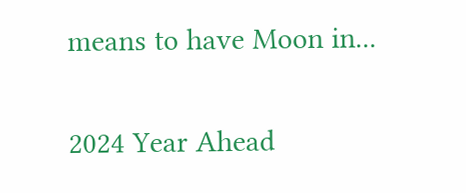means to have Moon in...

2024 Year Ahead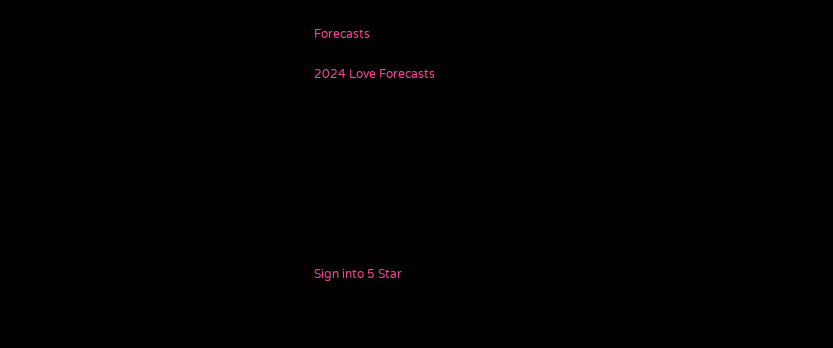Forecasts

2024 Love Forecasts









Sign into 5 Star